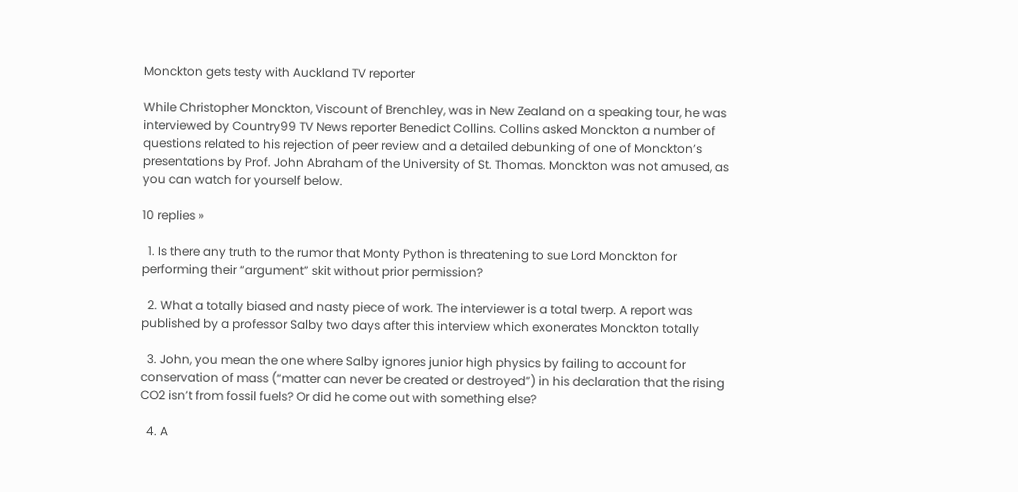Monckton gets testy with Auckland TV reporter

While Christopher Monckton, Viscount of Brenchley, was in New Zealand on a speaking tour, he was interviewed by Country99 TV News reporter Benedict Collins. Collins asked Monckton a number of questions related to his rejection of peer review and a detailed debunking of one of Monckton’s presentations by Prof. John Abraham of the University of St. Thomas. Monckton was not amused, as you can watch for yourself below.

10 replies »

  1. Is there any truth to the rumor that Monty Python is threatening to sue Lord Monckton for performing their “argument” skit without prior permission?

  2. What a totally biased and nasty piece of work. The interviewer is a total twerp. A report was published by a professor Salby two days after this interview which exonerates Monckton totally

  3. John, you mean the one where Salby ignores junior high physics by failing to account for conservation of mass (“matter can never be created or destroyed”) in his declaration that the rising CO2 isn’t from fossil fuels? Or did he come out with something else?

  4. A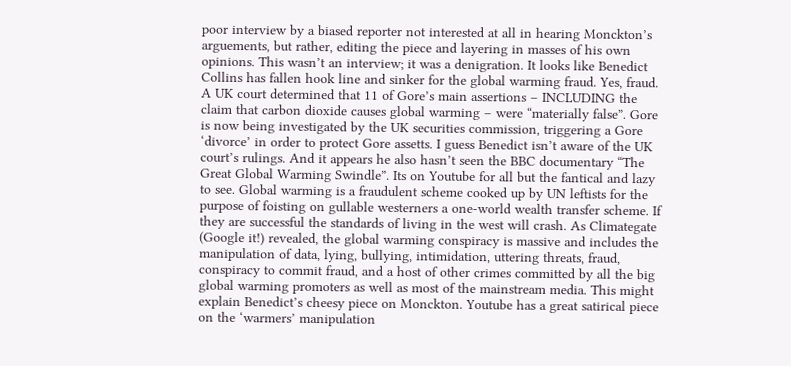poor interview by a biased reporter not interested at all in hearing Monckton’s arguements, but rather, editing the piece and layering in masses of his own opinions. This wasn’t an interview; it was a denigration. It looks like Benedict Collins has fallen hook line and sinker for the global warming fraud. Yes, fraud. A UK court determined that 11 of Gore’s main assertions – INCLUDING the claim that carbon dioxide causes global warming – were “materially false”. Gore is now being investigated by the UK securities commission, triggering a Gore ‘divorce’ in order to protect Gore assetts. I guess Benedict isn’t aware of the UK court’s rulings. And it appears he also hasn’t seen the BBC documentary “The Great Global Warming Swindle”. Its on Youtube for all but the fantical and lazy to see. Global warming is a fraudulent scheme cooked up by UN leftists for the purpose of foisting on gullable westerners a one-world wealth transfer scheme. If they are successful the standards of living in the west will crash. As Climategate (Google it!) revealed, the global warming conspiracy is massive and includes the manipulation of data, lying, bullying, intimidation, uttering threats, fraud, conspiracy to commit fraud, and a host of other crimes committed by all the big global warming promoters as well as most of the mainstream media. This might explain Benedict’s cheesy piece on Monckton. Youtube has a great satirical piece on the ‘warmers’ manipulation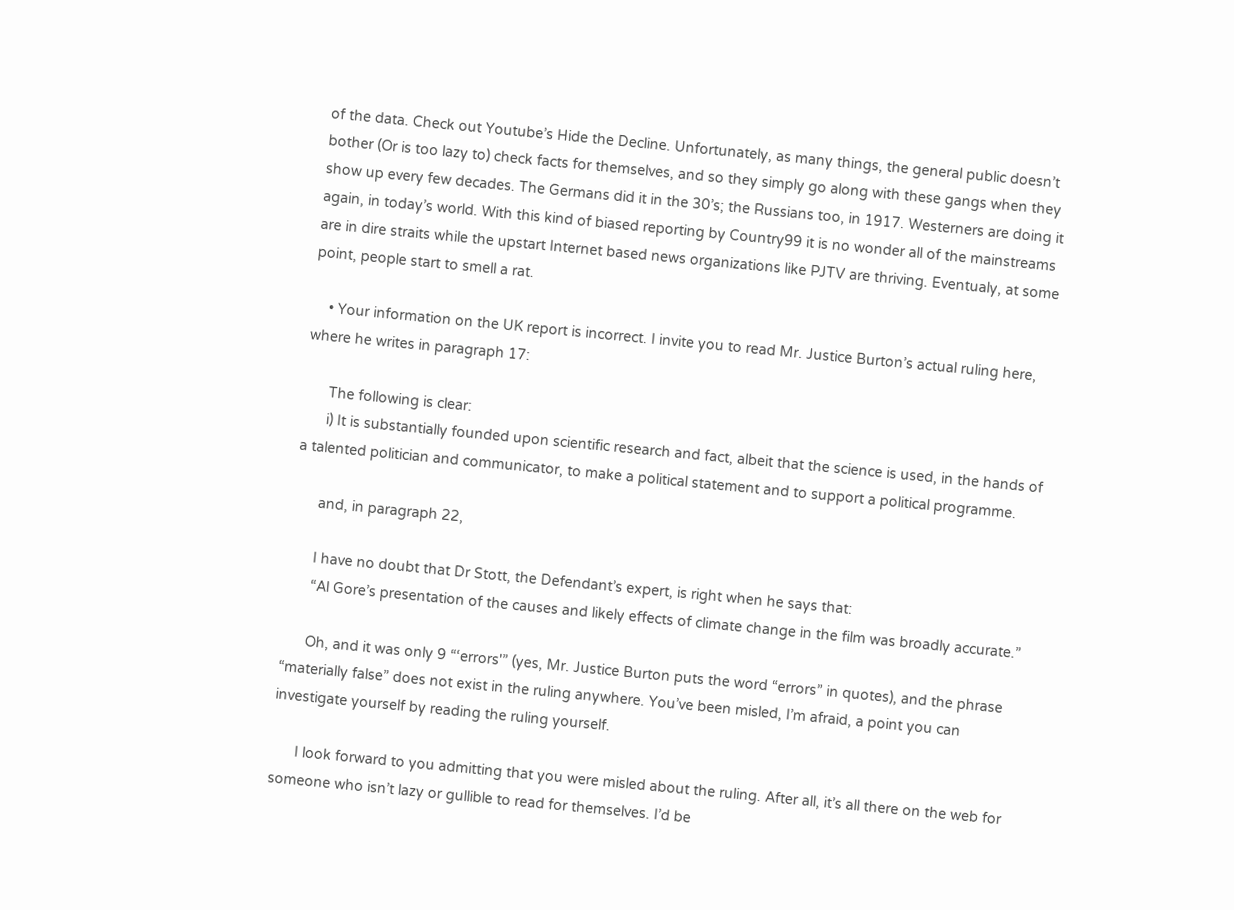of the data. Check out Youtube’s Hide the Decline. Unfortunately, as many things, the general public doesn’t bother (Or is too lazy to) check facts for themselves, and so they simply go along with these gangs when they show up every few decades. The Germans did it in the 30’s; the Russians too, in 1917. Westerners are doing it again, in today’s world. With this kind of biased reporting by Country99 it is no wonder all of the mainstreams are in dire straits while the upstart Internet based news organizations like PJTV are thriving. Eventualy, at some point, people start to smell a rat.

    • Your information on the UK report is incorrect. I invite you to read Mr. Justice Burton’s actual ruling here, where he writes in paragraph 17:

      The following is clear:
      i) It is substantially founded upon scientific research and fact, albeit that the science is used, in the hands of a talented politician and communicator, to make a political statement and to support a political programme.

      and, in paragraph 22,

      I have no doubt that Dr Stott, the Defendant’s expert, is right when he says that:
      “Al Gore’s presentation of the causes and likely effects of climate change in the film was broadly accurate.”

      Oh, and it was only 9 “‘errors'” (yes, Mr. Justice Burton puts the word “errors” in quotes), and the phrase “materially false” does not exist in the ruling anywhere. You’ve been misled, I’m afraid, a point you can investigate yourself by reading the ruling yourself.

      I look forward to you admitting that you were misled about the ruling. After all, it’s all there on the web for someone who isn’t lazy or gullible to read for themselves. I’d be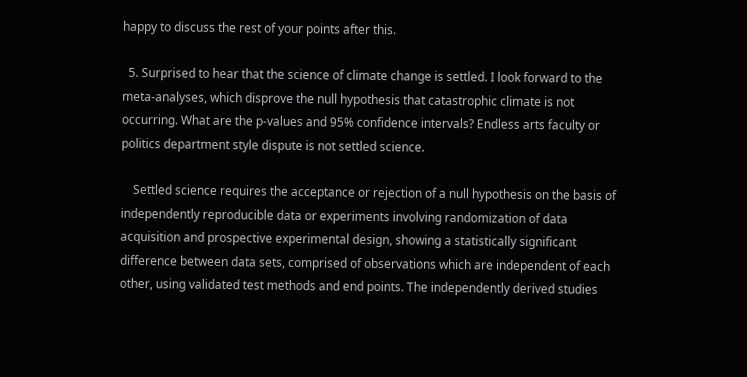happy to discuss the rest of your points after this.

  5. Surprised to hear that the science of climate change is settled. I look forward to the meta-analyses, which disprove the null hypothesis that catastrophic climate is not occurring. What are the p-values and 95% confidence intervals? Endless arts faculty or politics department style dispute is not settled science.

    Settled science requires the acceptance or rejection of a null hypothesis on the basis of independently reproducible data or experiments involving randomization of data acquisition and prospective experimental design, showing a statistically significant difference between data sets, comprised of observations which are independent of each other, using validated test methods and end points. The independently derived studies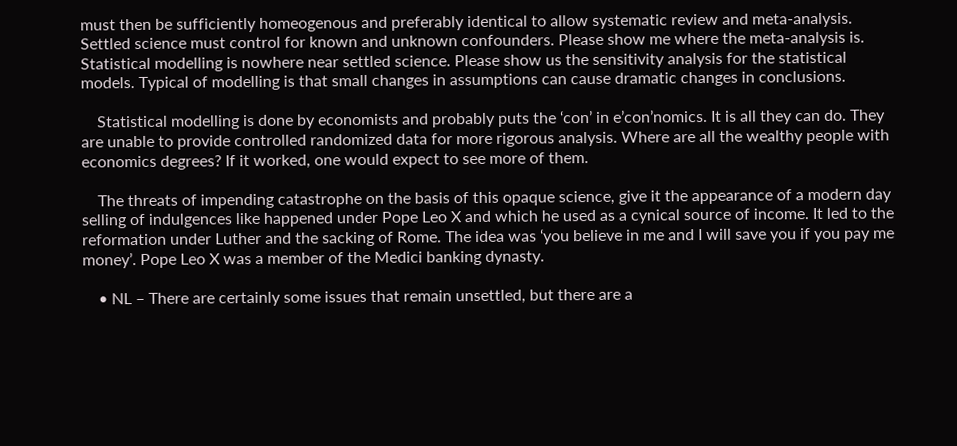must then be sufficiently homeogenous and preferably identical to allow systematic review and meta-analysis. Settled science must control for known and unknown confounders. Please show me where the meta-analysis is. Statistical modelling is nowhere near settled science. Please show us the sensitivity analysis for the statistical models. Typical of modelling is that small changes in assumptions can cause dramatic changes in conclusions.

    Statistical modelling is done by economists and probably puts the ‘con’ in e’con’nomics. It is all they can do. They are unable to provide controlled randomized data for more rigorous analysis. Where are all the wealthy people with economics degrees? If it worked, one would expect to see more of them.

    The threats of impending catastrophe on the basis of this opaque science, give it the appearance of a modern day selling of indulgences like happened under Pope Leo X and which he used as a cynical source of income. It led to the reformation under Luther and the sacking of Rome. The idea was ‘you believe in me and I will save you if you pay me money’. Pope Leo X was a member of the Medici banking dynasty.

    • NL – There are certainly some issues that remain unsettled, but there are a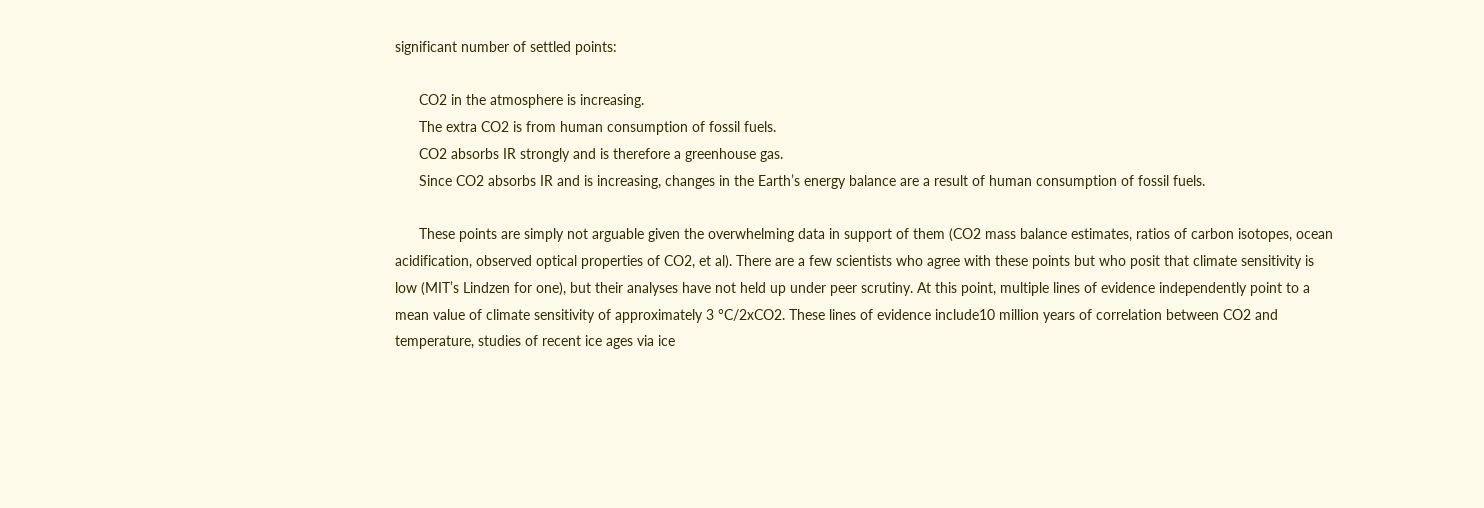significant number of settled points:

      CO2 in the atmosphere is increasing.
      The extra CO2 is from human consumption of fossil fuels.
      CO2 absorbs IR strongly and is therefore a greenhouse gas.
      Since CO2 absorbs IR and is increasing, changes in the Earth’s energy balance are a result of human consumption of fossil fuels.

      These points are simply not arguable given the overwhelming data in support of them (CO2 mass balance estimates, ratios of carbon isotopes, ocean acidification, observed optical properties of CO2, et al). There are a few scientists who agree with these points but who posit that climate sensitivity is low (MIT’s Lindzen for one), but their analyses have not held up under peer scrutiny. At this point, multiple lines of evidence independently point to a mean value of climate sensitivity of approximately 3 °C/2xCO2. These lines of evidence include10 million years of correlation between CO2 and temperature, studies of recent ice ages via ice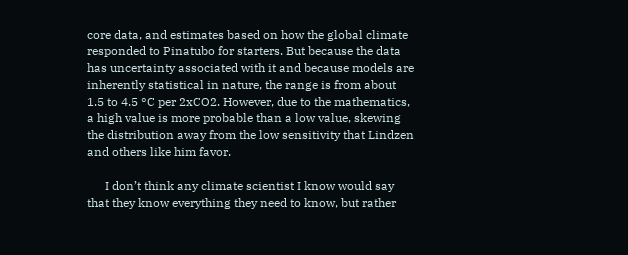core data, and estimates based on how the global climate responded to Pinatubo for starters. But because the data has uncertainty associated with it and because models are inherently statistical in nature, the range is from about 1.5 to 4.5 °C per 2xCO2. However, due to the mathematics, a high value is more probable than a low value, skewing the distribution away from the low sensitivity that Lindzen and others like him favor.

      I don’t think any climate scientist I know would say that they know everything they need to know, but rather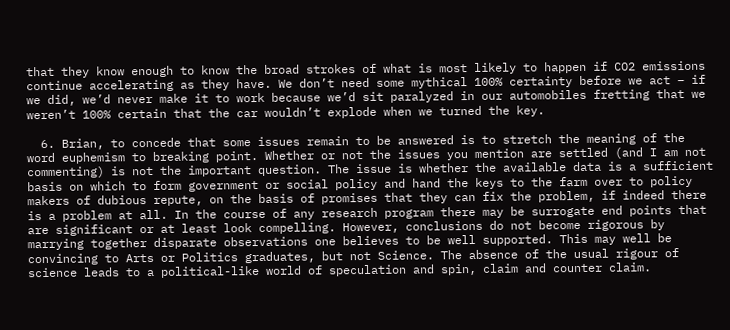that they know enough to know the broad strokes of what is most likely to happen if CO2 emissions continue accelerating as they have. We don’t need some mythical 100% certainty before we act – if we did, we’d never make it to work because we’d sit paralyzed in our automobiles fretting that we weren’t 100% certain that the car wouldn’t explode when we turned the key.

  6. Brian, to concede that some issues remain to be answered is to stretch the meaning of the word euphemism to breaking point. Whether or not the issues you mention are settled (and I am not commenting) is not the important question. The issue is whether the available data is a sufficient basis on which to form government or social policy and hand the keys to the farm over to policy makers of dubious repute, on the basis of promises that they can fix the problem, if indeed there is a problem at all. In the course of any research program there may be surrogate end points that are significant or at least look compelling. However, conclusions do not become rigorous by marrying together disparate observations one believes to be well supported. This may well be convincing to Arts or Politics graduates, but not Science. The absence of the usual rigour of science leads to a political-like world of speculation and spin, claim and counter claim.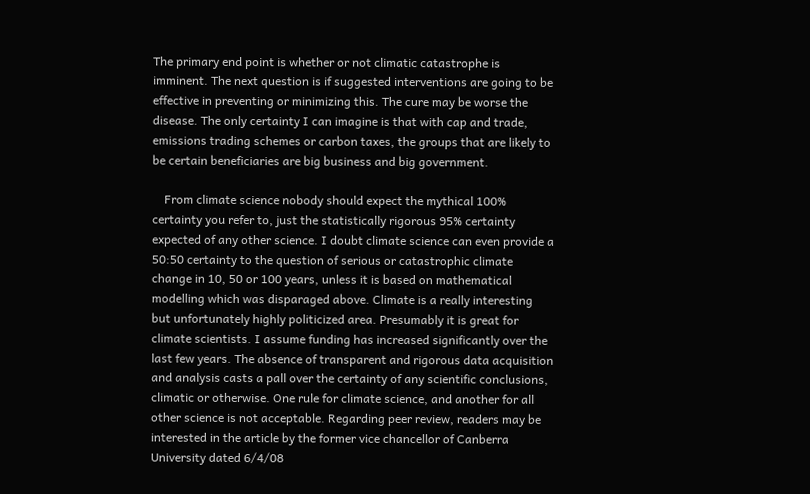The primary end point is whether or not climatic catastrophe is imminent. The next question is if suggested interventions are going to be effective in preventing or minimizing this. The cure may be worse the disease. The only certainty I can imagine is that with cap and trade, emissions trading schemes or carbon taxes, the groups that are likely to be certain beneficiaries are big business and big government.

    From climate science nobody should expect the mythical 100% certainty you refer to, just the statistically rigorous 95% certainty expected of any other science. I doubt climate science can even provide a 50:50 certainty to the question of serious or catastrophic climate change in 10, 50 or 100 years, unless it is based on mathematical modelling which was disparaged above. Climate is a really interesting but unfortunately highly politicized area. Presumably it is great for climate scientists. I assume funding has increased significantly over the last few years. The absence of transparent and rigorous data acquisition and analysis casts a pall over the certainty of any scientific conclusions, climatic or otherwise. One rule for climate science, and another for all other science is not acceptable. Regarding peer review, readers may be interested in the article by the former vice chancellor of Canberra University dated 6/4/08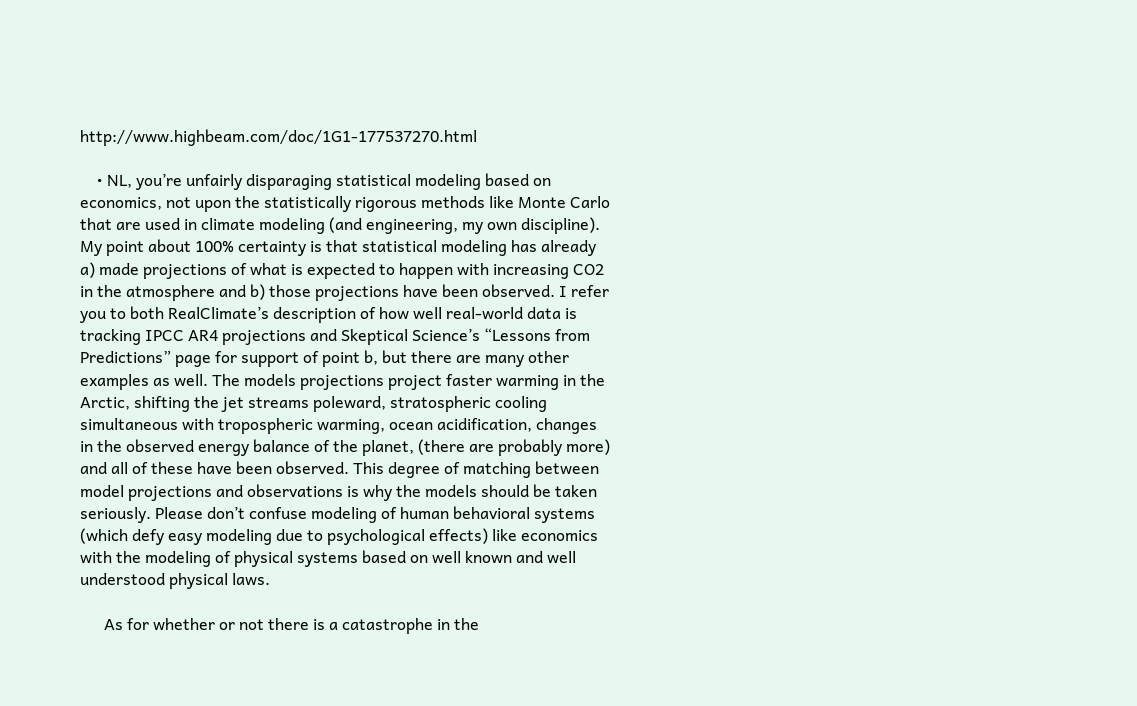http://www.highbeam.com/doc/1G1-177537270.html

    • NL, you’re unfairly disparaging statistical modeling based on economics, not upon the statistically rigorous methods like Monte Carlo that are used in climate modeling (and engineering, my own discipline). My point about 100% certainty is that statistical modeling has already a) made projections of what is expected to happen with increasing CO2 in the atmosphere and b) those projections have been observed. I refer you to both RealClimate’s description of how well real-world data is tracking IPCC AR4 projections and Skeptical Science’s “Lessons from Predictions” page for support of point b, but there are many other examples as well. The models projections project faster warming in the Arctic, shifting the jet streams poleward, stratospheric cooling simultaneous with tropospheric warming, ocean acidification, changes in the observed energy balance of the planet, (there are probably more) and all of these have been observed. This degree of matching between model projections and observations is why the models should be taken seriously. Please don’t confuse modeling of human behavioral systems (which defy easy modeling due to psychological effects) like economics with the modeling of physical systems based on well known and well understood physical laws.

      As for whether or not there is a catastrophe in the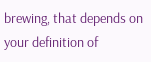brewing, that depends on your definition of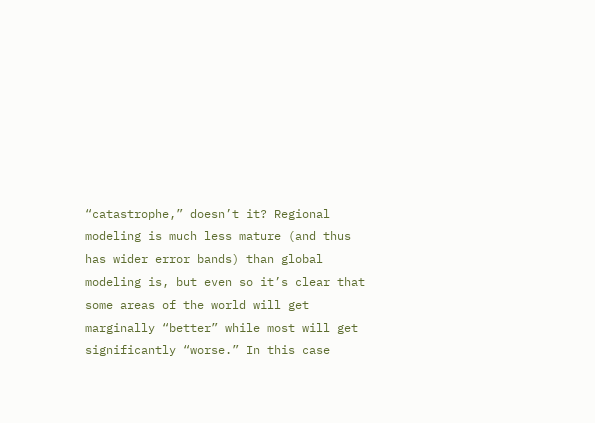“catastrophe,” doesn’t it? Regional modeling is much less mature (and thus has wider error bands) than global modeling is, but even so it’s clear that some areas of the world will get marginally “better” while most will get significantly “worse.” In this case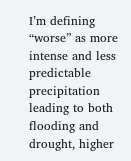I’m defining “worse” as more intense and less predictable precipitation leading to both flooding and drought, higher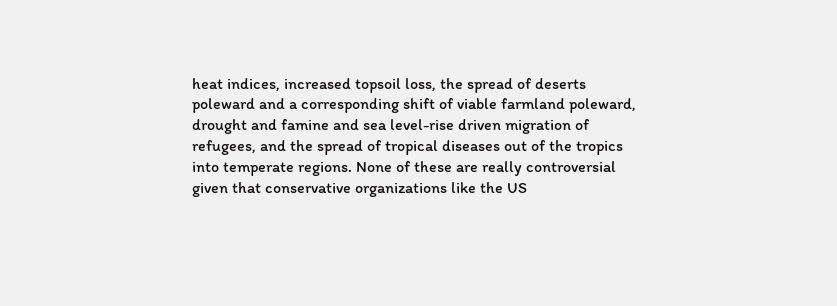heat indices, increased topsoil loss, the spread of deserts poleward and a corresponding shift of viable farmland poleward, drought and famine and sea level-rise driven migration of refugees, and the spread of tropical diseases out of the tropics into temperate regions. None of these are really controversial given that conservative organizations like the US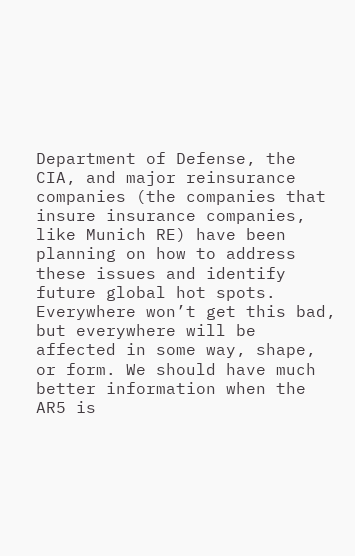Department of Defense, the CIA, and major reinsurance companies (the companies that insure insurance companies, like Munich RE) have been planning on how to address these issues and identify future global hot spots. Everywhere won’t get this bad, but everywhere will be affected in some way, shape, or form. We should have much better information when the AR5 is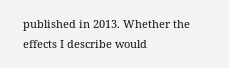published in 2013. Whether the effects I describe would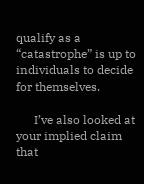qualify as a “catastrophe” is up to individuals to decide for themselves.

      I’ve also looked at your implied claim that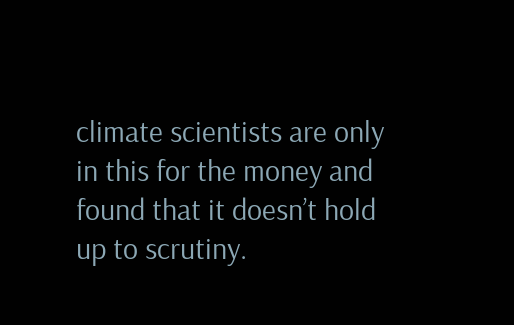climate scientists are only in this for the money and found that it doesn’t hold up to scrutiny.